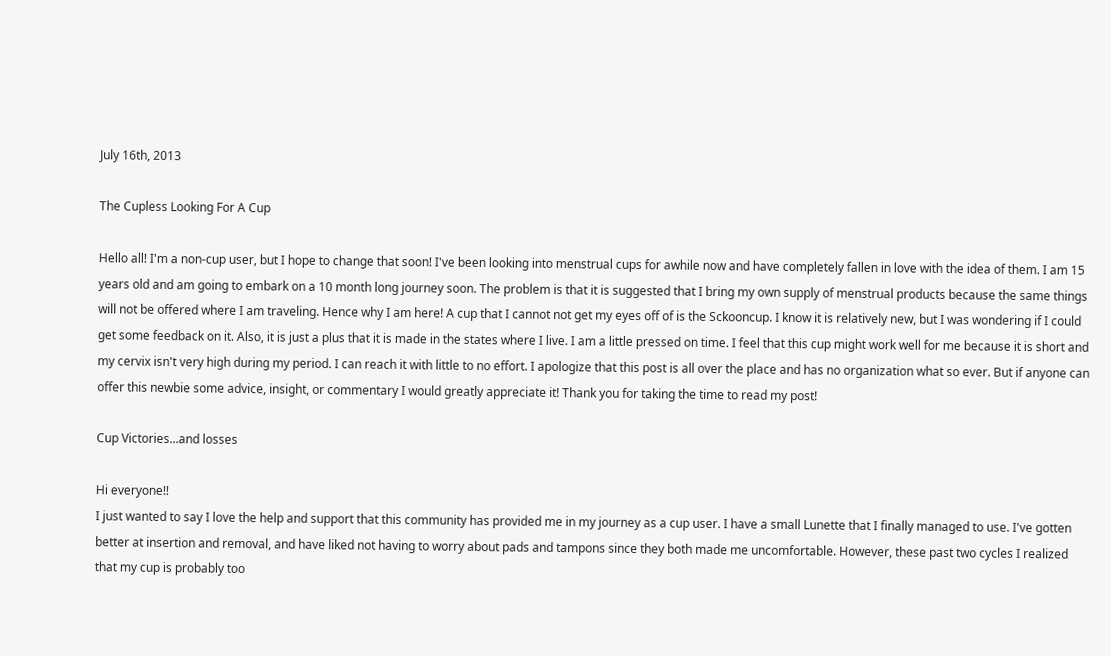July 16th, 2013

The Cupless Looking For A Cup

Hello all! I'm a non-cup user, but I hope to change that soon! I've been looking into menstrual cups for awhile now and have completely fallen in love with the idea of them. I am 15 years old and am going to embark on a 10 month long journey soon. The problem is that it is suggested that I bring my own supply of menstrual products because the same things will not be offered where I am traveling. Hence why I am here! A cup that I cannot not get my eyes off of is the Sckooncup. I know it is relatively new, but I was wondering if I could get some feedback on it. Also, it is just a plus that it is made in the states where I live. I am a little pressed on time. I feel that this cup might work well for me because it is short and my cervix isn't very high during my period. I can reach it with little to no effort. I apologize that this post is all over the place and has no organization what so ever. But if anyone can offer this newbie some advice, insight, or commentary I would greatly appreciate it! Thank you for taking the time to read my post!

Cup Victories...and losses

Hi everyone!!
I just wanted to say I love the help and support that this community has provided me in my journey as a cup user. I have a small Lunette that I finally managed to use. I've gotten better at insertion and removal, and have liked not having to worry about pads and tampons since they both made me uncomfortable. However, these past two cycles I realized that my cup is probably too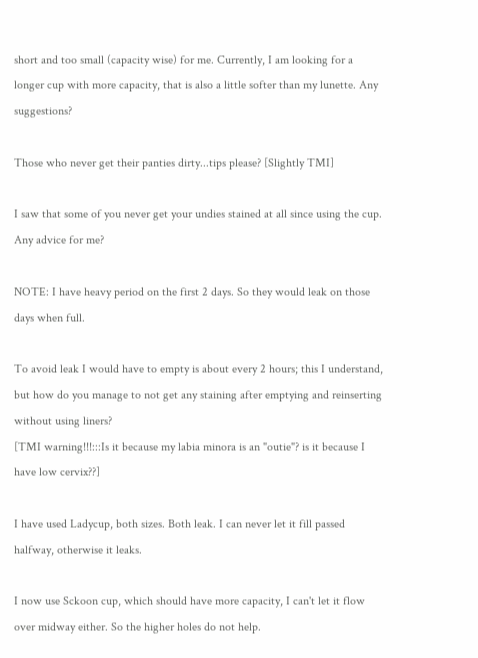short and too small (capacity wise) for me. Currently, I am looking for a longer cup with more capacity, that is also a little softer than my lunette. Any suggestions?

Those who never get their panties dirty...tips please? [Slightly TMI]

I saw that some of you never get your undies stained at all since using the cup. Any advice for me?

NOTE: I have heavy period on the first 2 days. So they would leak on those days when full.

To avoid leak I would have to empty is about every 2 hours; this I understand, but how do you manage to not get any staining after emptying and reinserting without using liners?
[TMI warning!!!:::Is it because my labia minora is an "outie"? is it because I have low cervix??]

I have used Ladycup, both sizes. Both leak. I can never let it fill passed halfway, otherwise it leaks.

I now use Sckoon cup, which should have more capacity, I can't let it flow over midway either. So the higher holes do not help.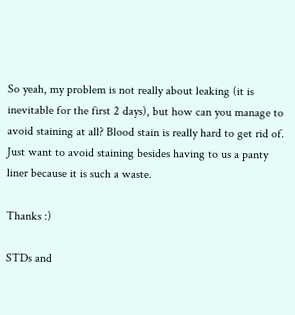So yeah, my problem is not really about leaking (it is inevitable for the first 2 days), but how can you manage to avoid staining at all? Blood stain is really hard to get rid of. Just want to avoid staining besides having to us a panty liner because it is such a waste.

Thanks :)

STDs and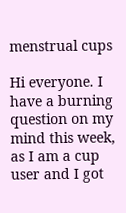menstrual cups

Hi everyone. I have a burning question on my mind this week, as I am a cup user and I got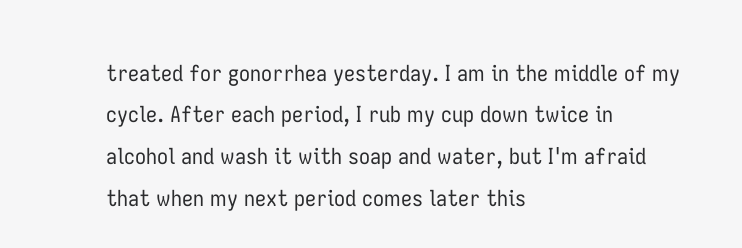treated for gonorrhea yesterday. I am in the middle of my cycle. After each period, I rub my cup down twice in alcohol and wash it with soap and water, but I'm afraid that when my next period comes later this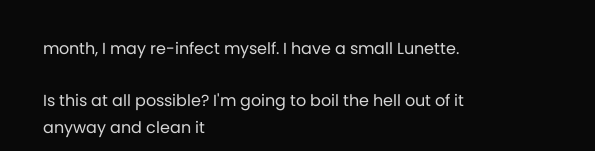month, I may re-infect myself. I have a small Lunette.

Is this at all possible? I'm going to boil the hell out of it anyway and clean it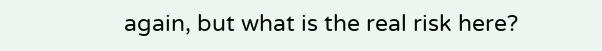again, but what is the real risk here?